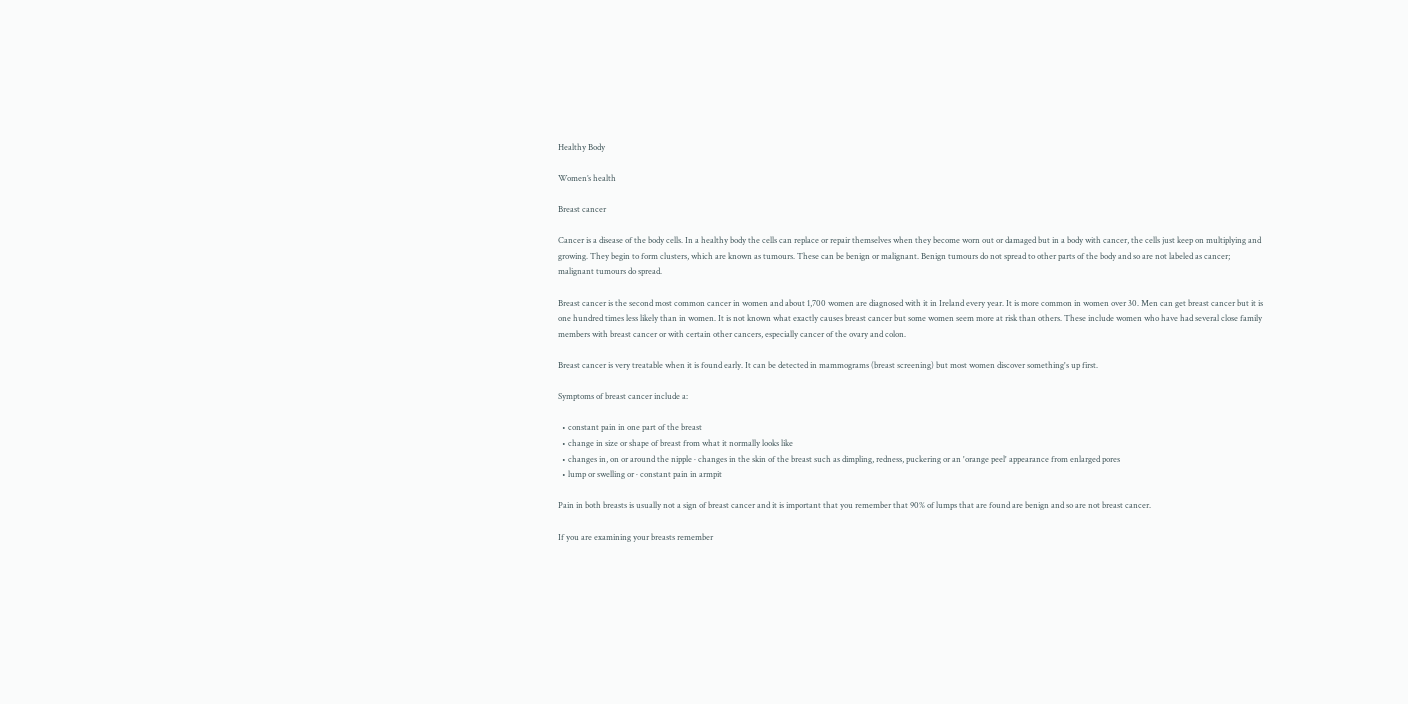Healthy Body

Women’s health

Breast cancer

Cancer is a disease of the body cells. In a healthy body the cells can replace or repair themselves when they become worn out or damaged but in a body with cancer, the cells just keep on multiplying and growing. They begin to form clusters, which are known as tumours. These can be benign or malignant. Benign tumours do not spread to other parts of the body and so are not labeled as cancer; malignant tumours do spread.

Breast cancer is the second most common cancer in women and about 1,700 women are diagnosed with it in Ireland every year. It is more common in women over 30. Men can get breast cancer but it is one hundred times less likely than in women. It is not known what exactly causes breast cancer but some women seem more at risk than others. These include women who have had several close family members with breast cancer or with certain other cancers, especially cancer of the ovary and colon.

Breast cancer is very treatable when it is found early. It can be detected in mammograms (breast screening) but most women discover something's up first.

Symptoms of breast cancer include a:

  • constant pain in one part of the breast
  • change in size or shape of breast from what it normally looks like
  • changes in, on or around the nipple · changes in the skin of the breast such as dimpling, redness, puckering or an 'orange peel' appearance from enlarged pores
  • lump or swelling or · constant pain in armpit

Pain in both breasts is usually not a sign of breast cancer and it is important that you remember that 90% of lumps that are found are benign and so are not breast cancer.

If you are examining your breasts remember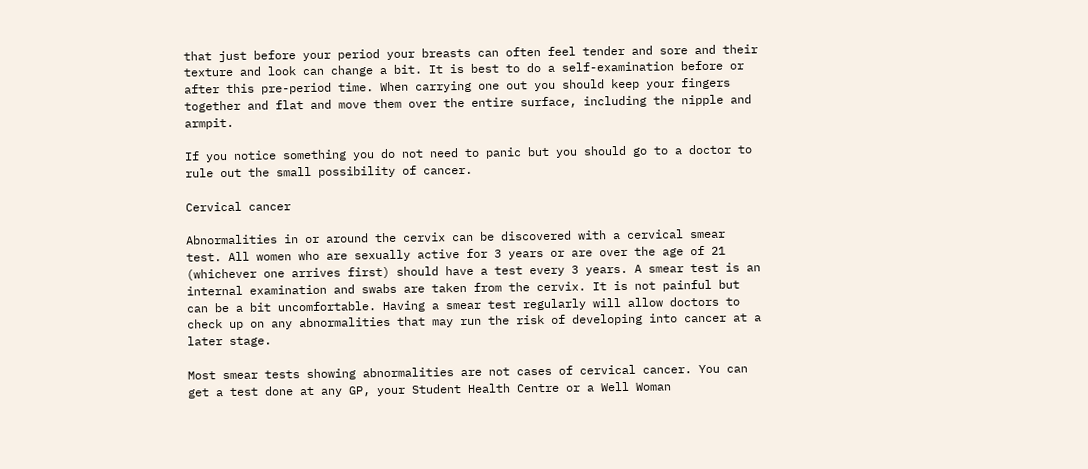that just before your period your breasts can often feel tender and sore and their texture and look can change a bit. It is best to do a self-examination before or after this pre-period time. When carrying one out you should keep your fingers together and flat and move them over the entire surface, including the nipple and armpit.

If you notice something you do not need to panic but you should go to a doctor to rule out the small possibility of cancer.

Cervical cancer

Abnormalities in or around the cervix can be discovered with a cervical smear test. All women who are sexually active for 3 years or are over the age of 21 (whichever one arrives first) should have a test every 3 years. A smear test is an internal examination and swabs are taken from the cervix. It is not painful but can be a bit uncomfortable. Having a smear test regularly will allow doctors to check up on any abnormalities that may run the risk of developing into cancer at a later stage.

Most smear tests showing abnormalities are not cases of cervical cancer. You can get a test done at any GP, your Student Health Centre or a Well Woman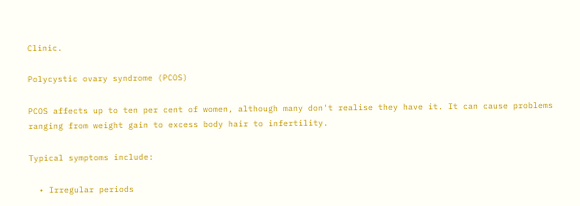Clinic.

Polycystic ovary syndrome (PCOS)

PCOS affects up to ten per cent of women, although many don't realise they have it. It can cause problems ranging from weight gain to excess body hair to infertility.

Typical symptoms include:

  • Irregular periods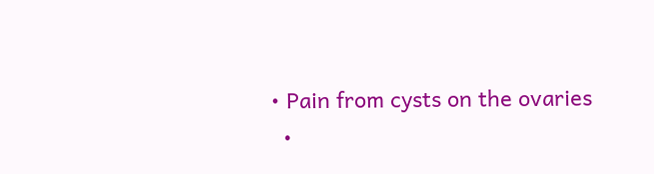• Pain from cysts on the ovaries
  •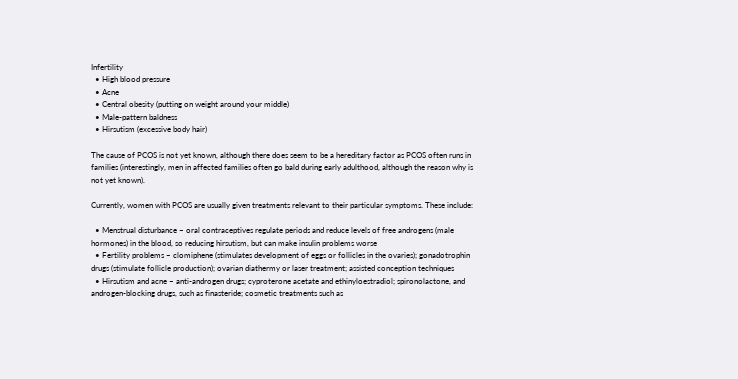Infertility
  • High blood pressure
  • Acne
  • Central obesity (putting on weight around your middle)
  • Male-pattern baldness
  • Hirsutism (excessive body hair)

The cause of PCOS is not yet known, although there does seem to be a hereditary factor as PCOS often runs in families (interestingly, men in affected families often go bald during early adulthood, although the reason why is not yet known).

Currently, women with PCOS are usually given treatments relevant to their particular symptoms. These include:

  • Menstrual disturbance – oral contraceptives regulate periods and reduce levels of free androgens (male hormones) in the blood, so reducing hirsutism, but can make insulin problems worse
  • Fertility problems – clomiphene (stimulates development of eggs or follicles in the ovaries); gonadotrophin drugs (stimulate follicle production); ovarian diathermy or laser treatment; assisted conception techniques
  • Hirsutism and acne – anti-androgen drugs; cyproterone acetate and ethinyloestradiol; spironolactone, and androgen-blocking drugs, such as finasteride; cosmetic treatments such as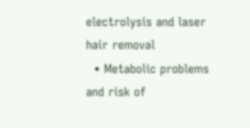electrolysis and laser hair removal
  • Metabolic problems and risk of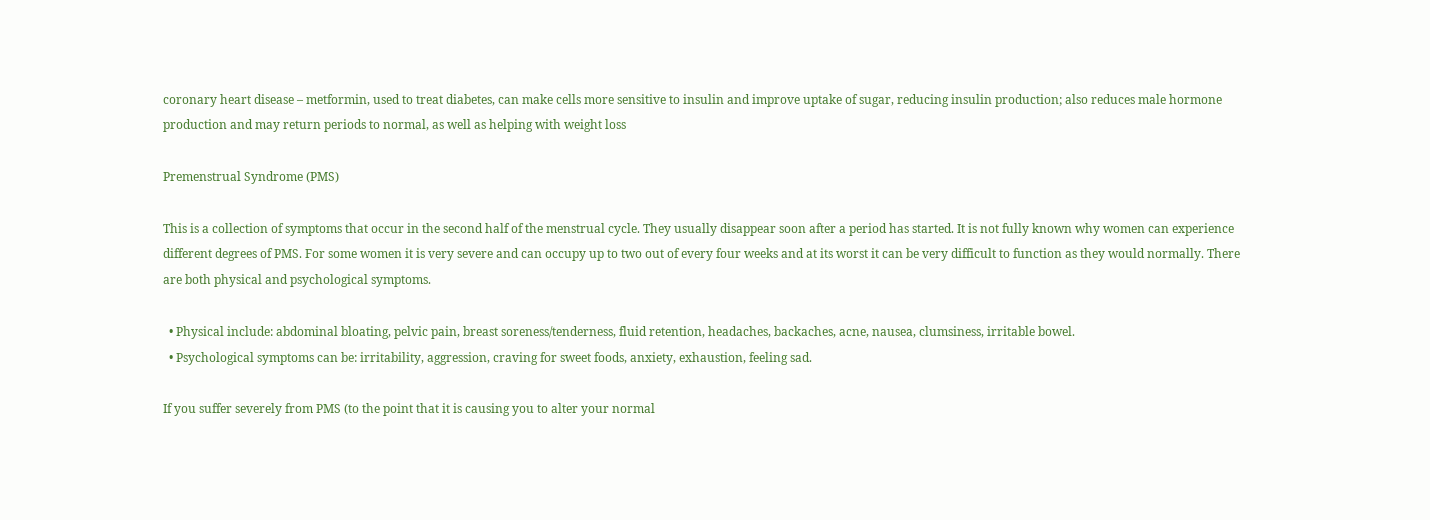coronary heart disease – metformin, used to treat diabetes, can make cells more sensitive to insulin and improve uptake of sugar, reducing insulin production; also reduces male hormone production and may return periods to normal, as well as helping with weight loss

Premenstrual Syndrome (PMS)

This is a collection of symptoms that occur in the second half of the menstrual cycle. They usually disappear soon after a period has started. It is not fully known why women can experience different degrees of PMS. For some women it is very severe and can occupy up to two out of every four weeks and at its worst it can be very difficult to function as they would normally. There are both physical and psychological symptoms.

  • Physical include: abdominal bloating, pelvic pain, breast soreness/tenderness, fluid retention, headaches, backaches, acne, nausea, clumsiness, irritable bowel.
  • Psychological symptoms can be: irritability, aggression, craving for sweet foods, anxiety, exhaustion, feeling sad.

If you suffer severely from PMS (to the point that it is causing you to alter your normal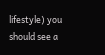lifestyle) you should see a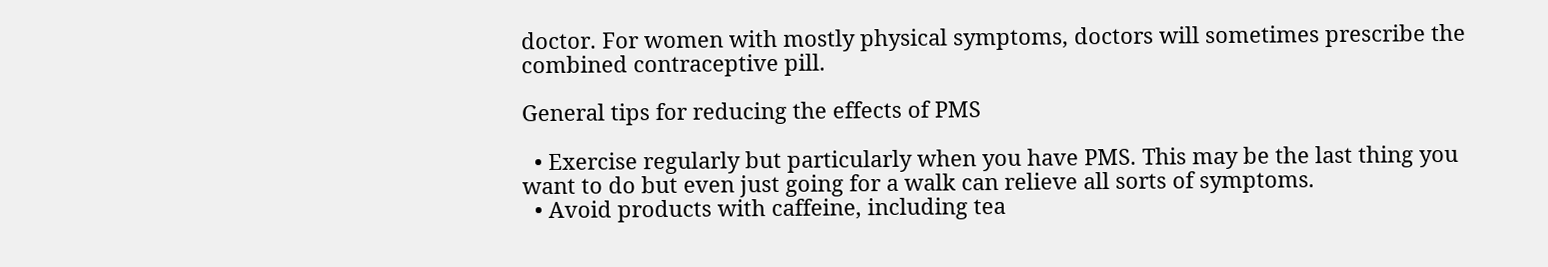doctor. For women with mostly physical symptoms, doctors will sometimes prescribe the combined contraceptive pill.

General tips for reducing the effects of PMS

  • Exercise regularly but particularly when you have PMS. This may be the last thing you want to do but even just going for a walk can relieve all sorts of symptoms.
  • Avoid products with caffeine, including tea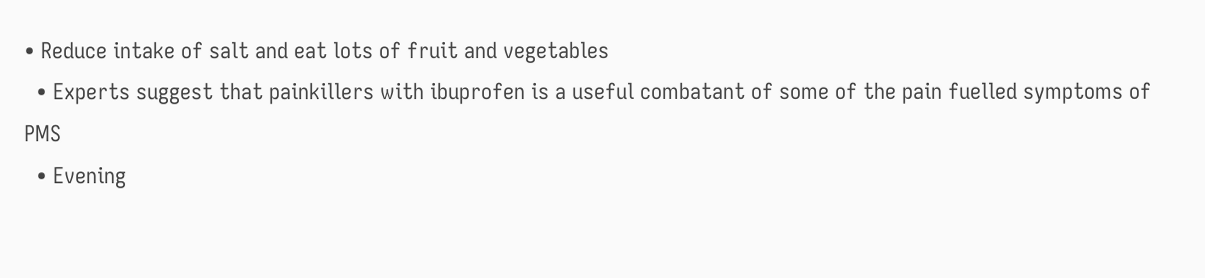• Reduce intake of salt and eat lots of fruit and vegetables
  • Experts suggest that painkillers with ibuprofen is a useful combatant of some of the pain fuelled symptoms of PMS
  • Evening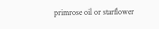primrose oil or starflower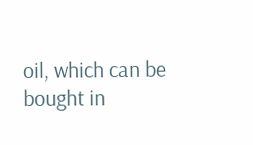oil, which can be bought in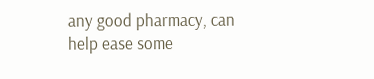any good pharmacy, can help ease some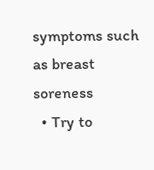symptoms such as breast soreness
  • Try to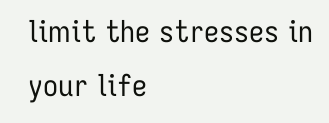limit the stresses in your life